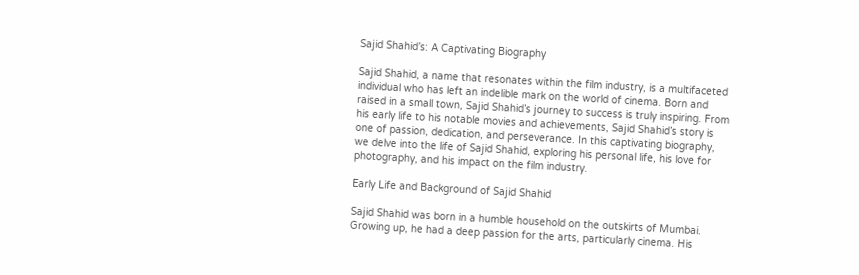Sajid Shahid’s: A Captivating Biography

Sajid Shahid, a name that resonates within the film industry, is a multifaceted individual who has left an indelible mark on the world of cinema. Born and raised in a small town, Sajid Shahid’s journey to success is truly inspiring. From his early life to his notable movies and achievements, Sajid Shahid’s story is one of passion, dedication, and perseverance. In this captivating biography, we delve into the life of Sajid Shahid, exploring his personal life, his love for photography, and his impact on the film industry.

Early Life and Background of Sajid Shahid

Sajid Shahid was born in a humble household on the outskirts of Mumbai. Growing up, he had a deep passion for the arts, particularly cinema. His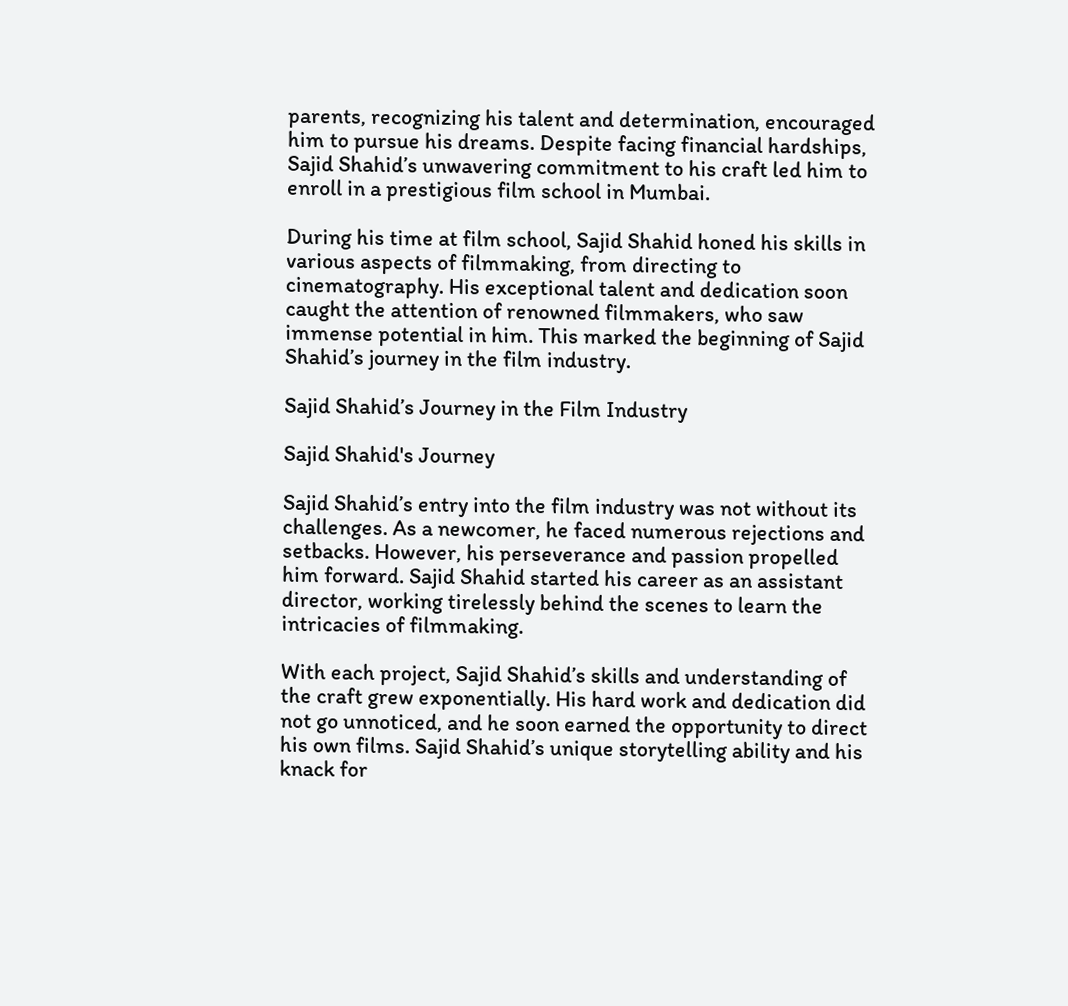parents, recognizing his talent and determination, encouraged him to pursue his dreams. Despite facing financial hardships, Sajid Shahid’s unwavering commitment to his craft led him to enroll in a prestigious film school in Mumbai.

During his time at film school, Sajid Shahid honed his skills in various aspects of filmmaking, from directing to cinematography. His exceptional talent and dedication soon caught the attention of renowned filmmakers, who saw immense potential in him. This marked the beginning of Sajid Shahid’s journey in the film industry.

Sajid Shahid’s Journey in the Film Industry

Sajid Shahid's Journey

Sajid Shahid’s entry into the film industry was not without its challenges. As a newcomer, he faced numerous rejections and setbacks. However, his perseverance and passion propelled him forward. Sajid Shahid started his career as an assistant director, working tirelessly behind the scenes to learn the intricacies of filmmaking.

With each project, Sajid Shahid’s skills and understanding of the craft grew exponentially. His hard work and dedication did not go unnoticed, and he soon earned the opportunity to direct his own films. Sajid Shahid’s unique storytelling ability and his knack for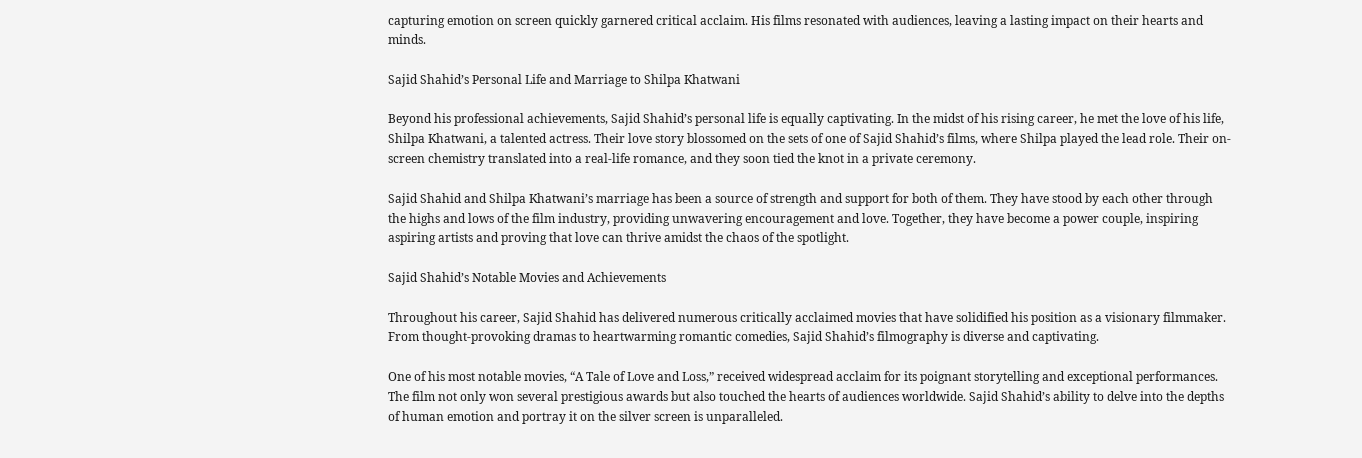capturing emotion on screen quickly garnered critical acclaim. His films resonated with audiences, leaving a lasting impact on their hearts and minds.

Sajid Shahid’s Personal Life and Marriage to Shilpa Khatwani

Beyond his professional achievements, Sajid Shahid’s personal life is equally captivating. In the midst of his rising career, he met the love of his life, Shilpa Khatwani, a talented actress. Their love story blossomed on the sets of one of Sajid Shahid’s films, where Shilpa played the lead role. Their on-screen chemistry translated into a real-life romance, and they soon tied the knot in a private ceremony.

Sajid Shahid and Shilpa Khatwani’s marriage has been a source of strength and support for both of them. They have stood by each other through the highs and lows of the film industry, providing unwavering encouragement and love. Together, they have become a power couple, inspiring aspiring artists and proving that love can thrive amidst the chaos of the spotlight.

Sajid Shahid’s Notable Movies and Achievements

Throughout his career, Sajid Shahid has delivered numerous critically acclaimed movies that have solidified his position as a visionary filmmaker. From thought-provoking dramas to heartwarming romantic comedies, Sajid Shahid’s filmography is diverse and captivating.

One of his most notable movies, “A Tale of Love and Loss,” received widespread acclaim for its poignant storytelling and exceptional performances. The film not only won several prestigious awards but also touched the hearts of audiences worldwide. Sajid Shahid’s ability to delve into the depths of human emotion and portray it on the silver screen is unparalleled.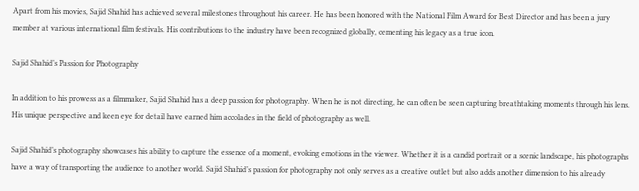Apart from his movies, Sajid Shahid has achieved several milestones throughout his career. He has been honored with the National Film Award for Best Director and has been a jury member at various international film festivals. His contributions to the industry have been recognized globally, cementing his legacy as a true icon.

Sajid Shahid’s Passion for Photography

In addition to his prowess as a filmmaker, Sajid Shahid has a deep passion for photography. When he is not directing, he can often be seen capturing breathtaking moments through his lens. His unique perspective and keen eye for detail have earned him accolades in the field of photography as well.

Sajid Shahid’s photography showcases his ability to capture the essence of a moment, evoking emotions in the viewer. Whether it is a candid portrait or a scenic landscape, his photographs have a way of transporting the audience to another world. Sajid Shahid’s passion for photography not only serves as a creative outlet but also adds another dimension to his already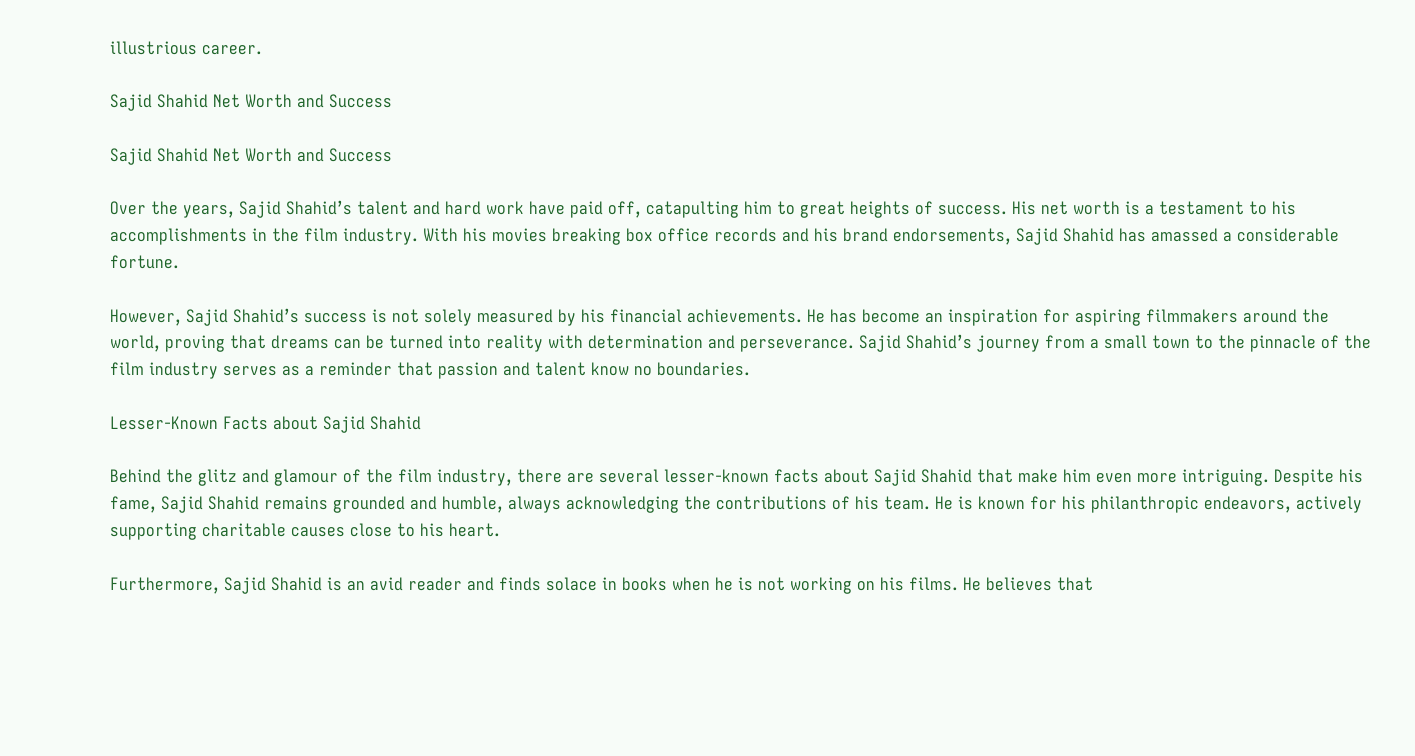illustrious career.

Sajid Shahid Net Worth and Success

Sajid Shahid Net Worth and Success

Over the years, Sajid Shahid’s talent and hard work have paid off, catapulting him to great heights of success. His net worth is a testament to his accomplishments in the film industry. With his movies breaking box office records and his brand endorsements, Sajid Shahid has amassed a considerable fortune.

However, Sajid Shahid’s success is not solely measured by his financial achievements. He has become an inspiration for aspiring filmmakers around the world, proving that dreams can be turned into reality with determination and perseverance. Sajid Shahid’s journey from a small town to the pinnacle of the film industry serves as a reminder that passion and talent know no boundaries.

Lesser-Known Facts about Sajid Shahid

Behind the glitz and glamour of the film industry, there are several lesser-known facts about Sajid Shahid that make him even more intriguing. Despite his fame, Sajid Shahid remains grounded and humble, always acknowledging the contributions of his team. He is known for his philanthropic endeavors, actively supporting charitable causes close to his heart.

Furthermore, Sajid Shahid is an avid reader and finds solace in books when he is not working on his films. He believes that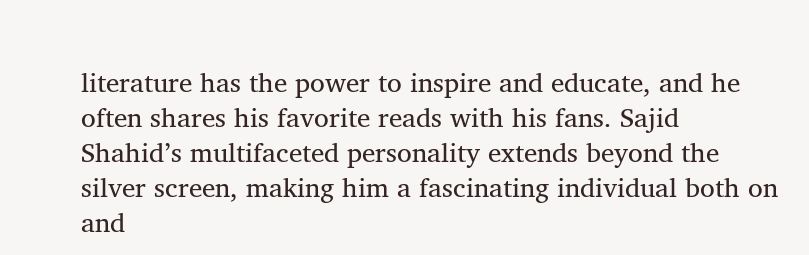literature has the power to inspire and educate, and he often shares his favorite reads with his fans. Sajid Shahid’s multifaceted personality extends beyond the silver screen, making him a fascinating individual both on and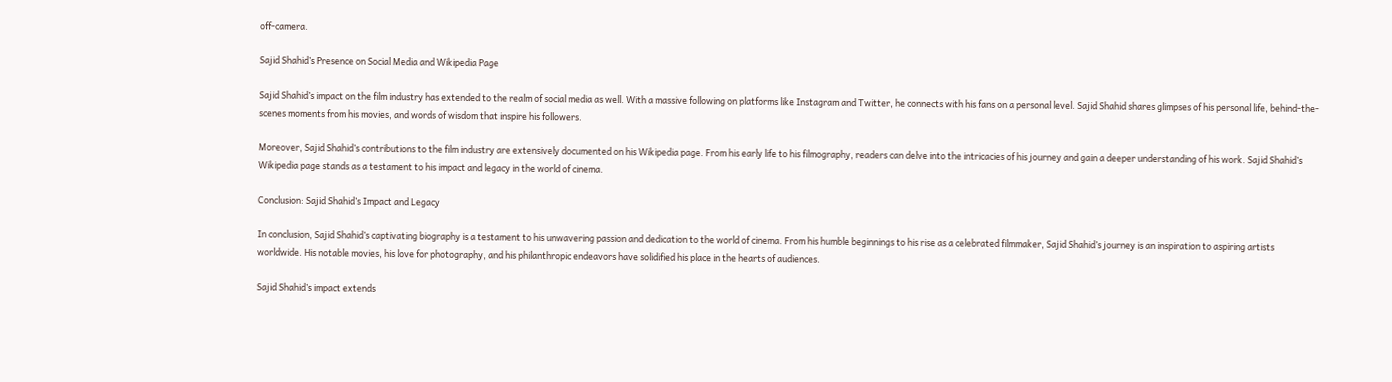off-camera.

Sajid Shahid’s Presence on Social Media and Wikipedia Page

Sajid Shahid’s impact on the film industry has extended to the realm of social media as well. With a massive following on platforms like Instagram and Twitter, he connects with his fans on a personal level. Sajid Shahid shares glimpses of his personal life, behind-the-scenes moments from his movies, and words of wisdom that inspire his followers.

Moreover, Sajid Shahid’s contributions to the film industry are extensively documented on his Wikipedia page. From his early life to his filmography, readers can delve into the intricacies of his journey and gain a deeper understanding of his work. Sajid Shahid’s Wikipedia page stands as a testament to his impact and legacy in the world of cinema.

Conclusion: Sajid Shahid’s Impact and Legacy

In conclusion, Sajid Shahid’s captivating biography is a testament to his unwavering passion and dedication to the world of cinema. From his humble beginnings to his rise as a celebrated filmmaker, Sajid Shahid’s journey is an inspiration to aspiring artists worldwide. His notable movies, his love for photography, and his philanthropic endeavors have solidified his place in the hearts of audiences.

Sajid Shahid’s impact extends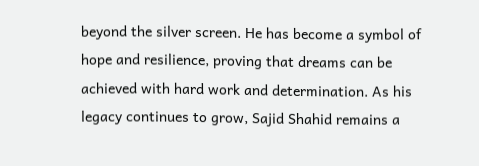beyond the silver screen. He has become a symbol of hope and resilience, proving that dreams can be achieved with hard work and determination. As his legacy continues to grow, Sajid Shahid remains a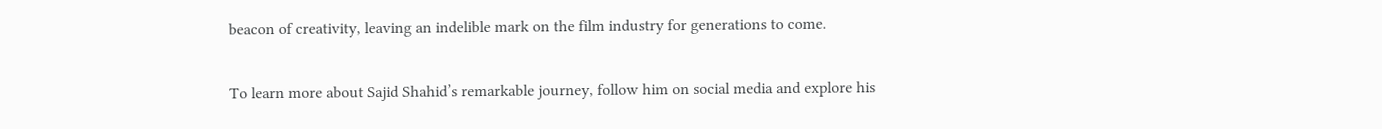beacon of creativity, leaving an indelible mark on the film industry for generations to come.

To learn more about Sajid Shahid’s remarkable journey, follow him on social media and explore his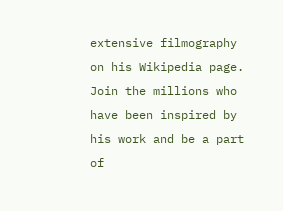extensive filmography on his Wikipedia page. Join the millions who have been inspired by his work and be a part of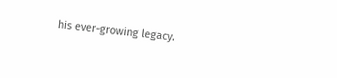his ever-growing legacy.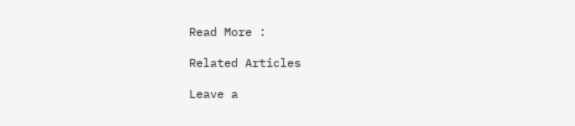Read More :

Related Articles

Leave a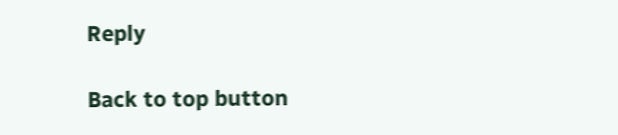Reply

Back to top button